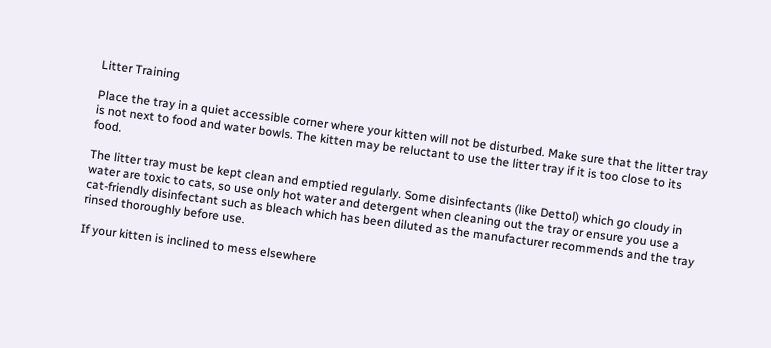Litter Training

Place the tray in a quiet accessible corner where your kitten will not be disturbed. Make sure that the litter tray is not next to food and water bowls. The kitten may be reluctant to use the litter tray if it is too close to its food.

The litter tray must be kept clean and emptied regularly. Some disinfectants (like Dettol) which go cloudy in water are toxic to cats, so use only hot water and detergent when cleaning out the tray or ensure you use a cat-friendly disinfectant such as bleach which has been diluted as the manufacturer recommends and the tray rinsed thoroughly before use.

If your kitten is inclined to mess elsewhere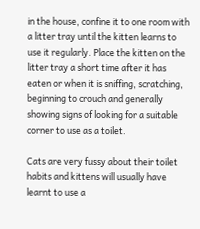in the house, confine it to one room with a litter tray until the kitten learns to use it regularly. Place the kitten on the litter tray a short time after it has eaten or when it is sniffing, scratching, beginning to crouch and generally showing signs of looking for a suitable corner to use as a toilet.

Cats are very fussy about their toilet habits and kittens will usually have learnt to use a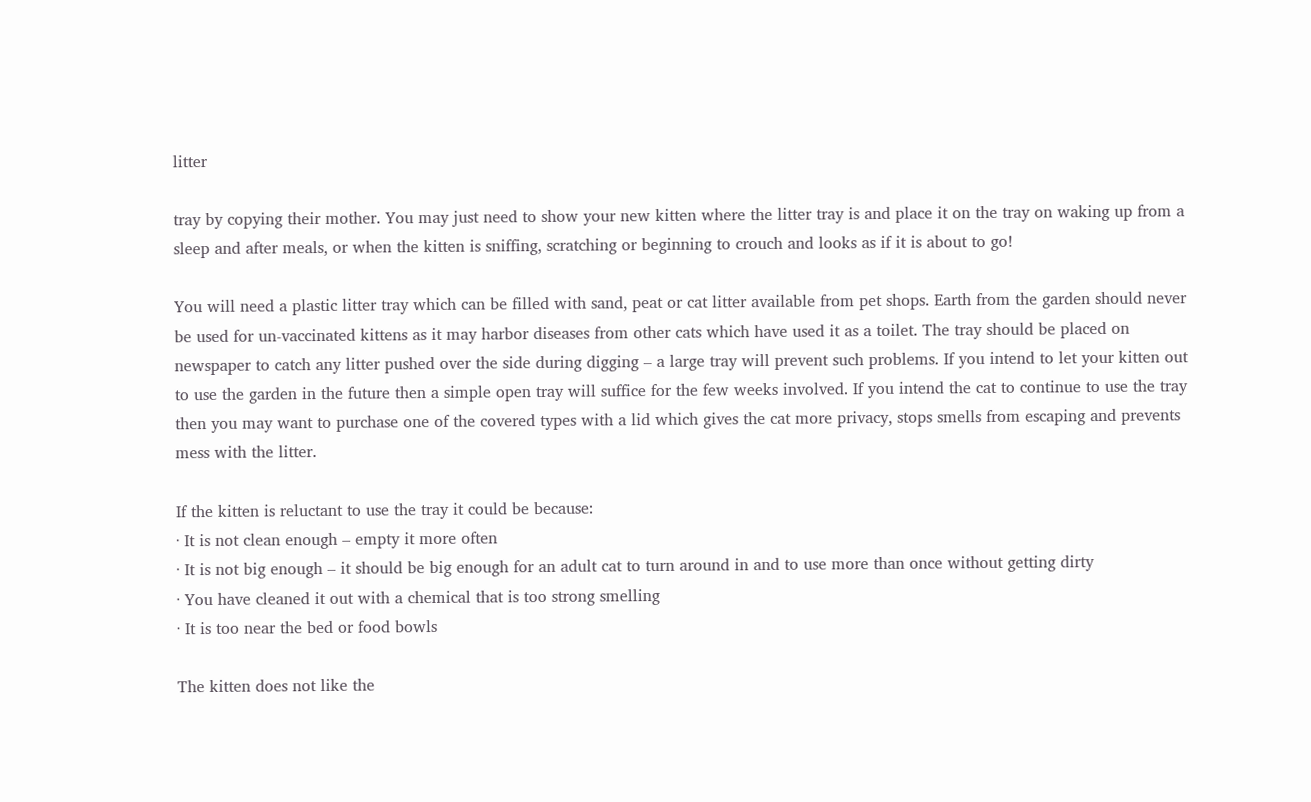litter

tray by copying their mother. You may just need to show your new kitten where the litter tray is and place it on the tray on waking up from a sleep and after meals, or when the kitten is sniffing, scratching or beginning to crouch and looks as if it is about to go!

You will need a plastic litter tray which can be filled with sand, peat or cat litter available from pet shops. Earth from the garden should never be used for un-vaccinated kittens as it may harbor diseases from other cats which have used it as a toilet. The tray should be placed on newspaper to catch any litter pushed over the side during digging – a large tray will prevent such problems. If you intend to let your kitten out to use the garden in the future then a simple open tray will suffice for the few weeks involved. If you intend the cat to continue to use the tray then you may want to purchase one of the covered types with a lid which gives the cat more privacy, stops smells from escaping and prevents mess with the litter.

If the kitten is reluctant to use the tray it could be because:
· It is not clean enough – empty it more often
· It is not big enough – it should be big enough for an adult cat to turn around in and to use more than once without getting dirty
· You have cleaned it out with a chemical that is too strong smelling
· It is too near the bed or food bowls

The kitten does not like the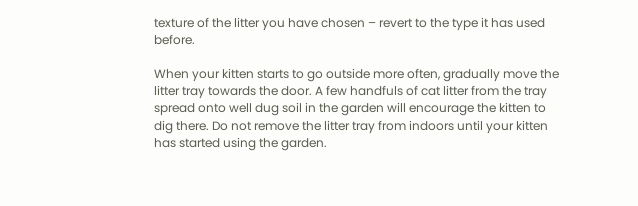texture of the litter you have chosen – revert to the type it has used before.

When your kitten starts to go outside more often, gradually move the litter tray towards the door. A few handfuls of cat litter from the tray spread onto well dug soil in the garden will encourage the kitten to dig there. Do not remove the litter tray from indoors until your kitten has started using the garden.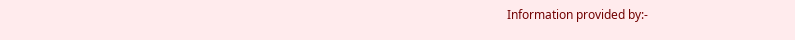Information provided by:-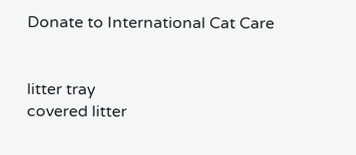Donate to International Cat Care


litter tray
covered litter